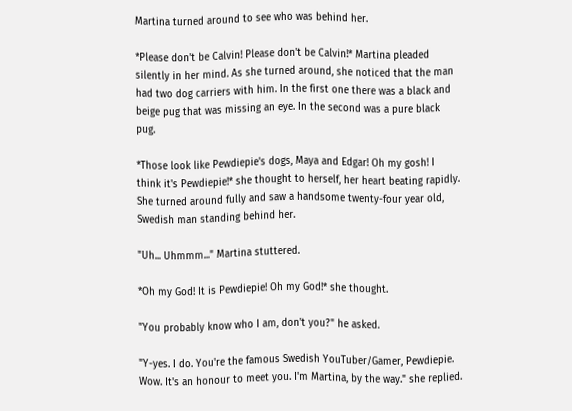Martina turned around to see who was behind her.

*Please don't be Calvin! Please don't be Calvin!* Martina pleaded silently in her mind. As she turned around, she noticed that the man had two dog carriers with him. In the first one there was a black and beige pug that was missing an eye. In the second was a pure black pug.

*Those look like Pewdiepie's dogs, Maya and Edgar! Oh my gosh! I think it's Pewdiepie!* she thought to herself, her heart beating rapidly. She turned around fully and saw a handsome twenty-four year old, Swedish man standing behind her.

"Uh... Uhmmm..." Martina stuttered.

*Oh my God! It is Pewdiepie! Oh my God!* she thought.

"You probably know who I am, don't you?" he asked.

"Y-yes. I do. You're the famous Swedish YouTuber/Gamer, Pewdiepie. Wow. It's an honour to meet you. I'm Martina, by the way." she replied.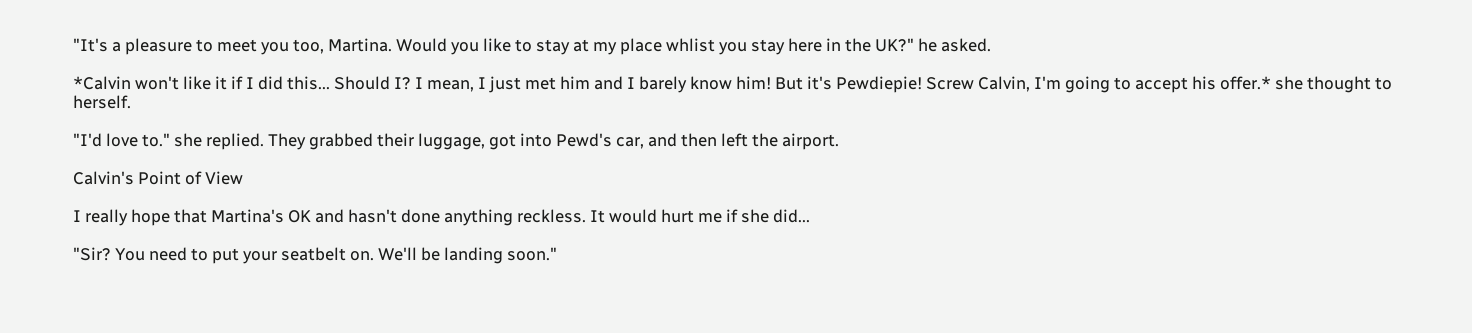"It's a pleasure to meet you too, Martina. Would you like to stay at my place whlist you stay here in the UK?" he asked.

*Calvin won't like it if I did this... Should I? I mean, I just met him and I barely know him! But it's Pewdiepie! Screw Calvin, I'm going to accept his offer.* she thought to herself.

"I'd love to." she replied. They grabbed their luggage, got into Pewd's car, and then left the airport.

Calvin's Point of View

I really hope that Martina's OK and hasn't done anything reckless. It would hurt me if she did...

"Sir? You need to put your seatbelt on. We'll be landing soon."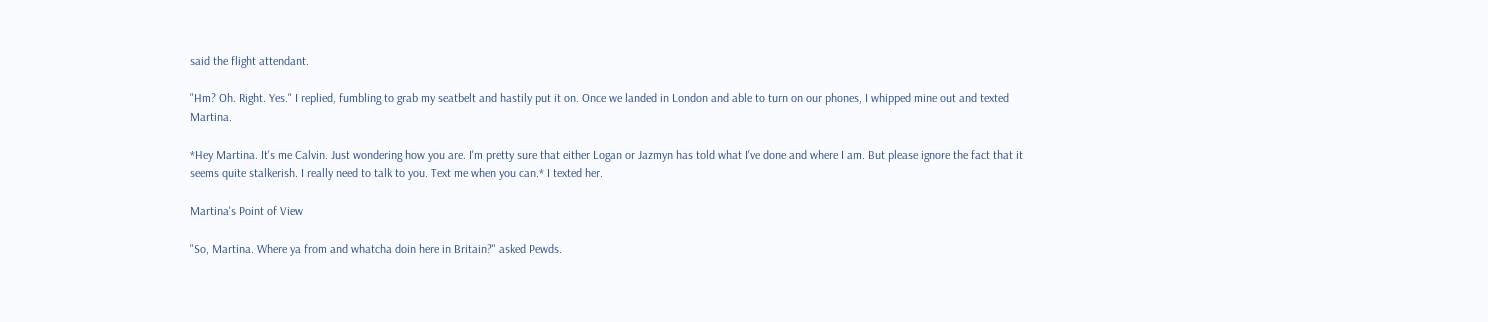said the flight attendant.

"Hm? Oh. Right. Yes." I replied, fumbling to grab my seatbelt and hastily put it on. Once we landed in London and able to turn on our phones, I whipped mine out and texted Martina.

*Hey Martina. It's me Calvin. Just wondering how you are. I'm pretty sure that either Logan or Jazmyn has told what I've done and where I am. But please ignore the fact that it seems quite stalkerish. I really need to talk to you. Text me when you can.* I texted her.

Martina's Point of View

"So, Martina. Where ya from and whatcha doin here in Britain?" asked Pewds.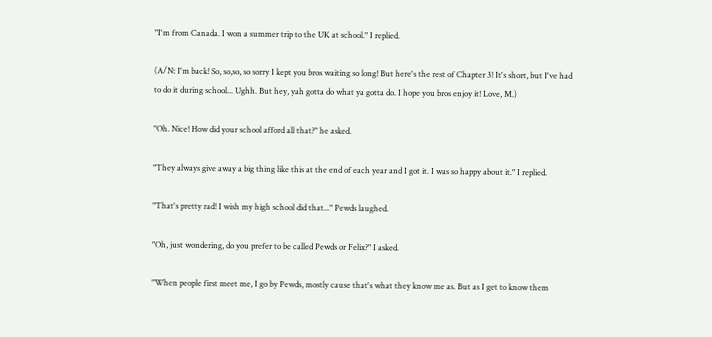"I'm from Canada. I won a summer trip to the UK at school." I replied.

(A/N: I'm back! So, so,so, so sorry I kept you bros waiting so long! But here's the rest of Chapter 3! It's short, but I've had to do it during school... Ughh. But hey, yah gotta do what ya gotta do. I hope you bros enjoy it! Love, M.)

"Oh. Nice! How did your school afford all that?" he asked.

"They always give away a big thing like this at the end of each year and I got it. I was so happy about it." I replied.

"That's pretty rad! I wish my high school did that..." Pewds laughed.

"Oh, just wondering, do you prefer to be called Pewds or Felix?" I asked.

"When people first meet me, I go by Pewds, mostly cause that's what they know me as. But as I get to know them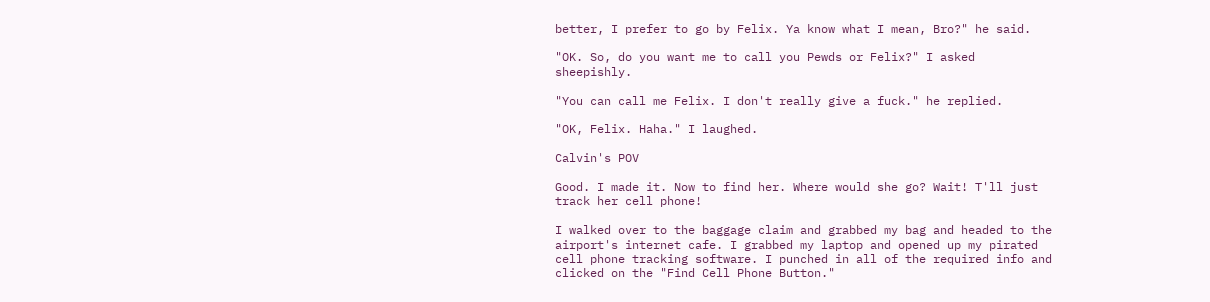better, I prefer to go by Felix. Ya know what I mean, Bro?" he said.

"OK. So, do you want me to call you Pewds or Felix?" I asked sheepishly.

"You can call me Felix. I don't really give a fuck." he replied.

"OK, Felix. Haha." I laughed.

Calvin's POV

Good. I made it. Now to find her. Where would she go? Wait! T'll just track her cell phone!

I walked over to the baggage claim and grabbed my bag and headed to the airport's internet cafe. I grabbed my laptop and opened up my pirated cell phone tracking software. I punched in all of the required info and clicked on the "Find Cell Phone Button."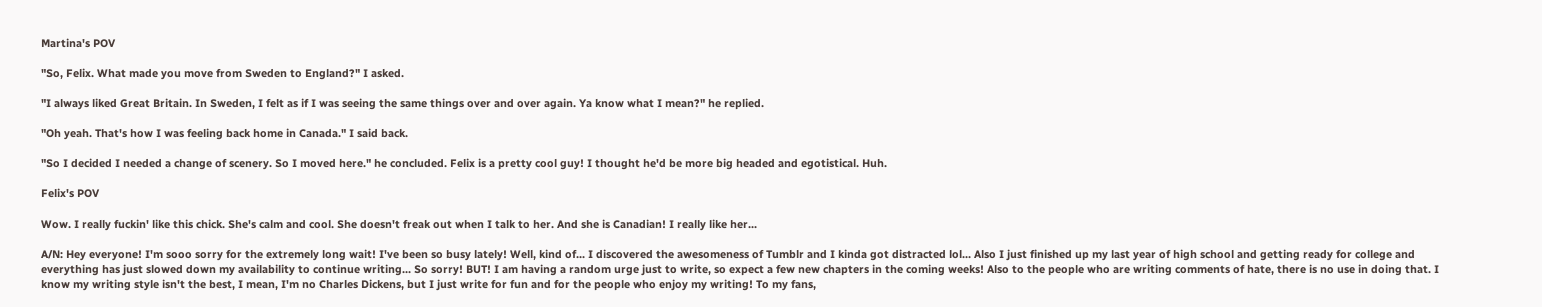Martina's POV

"So, Felix. What made you move from Sweden to England?" I asked.

"I always liked Great Britain. In Sweden, I felt as if I was seeing the same things over and over again. Ya know what I mean?" he replied.

"Oh yeah. That's how I was feeling back home in Canada." I said back.

"So I decided I needed a change of scenery. So I moved here." he concluded. Felix is a pretty cool guy! I thought he'd be more big headed and egotistical. Huh.

Felix's POV

Wow. I really fuckin' like this chick. She's calm and cool. She doesn't freak out when I talk to her. And she is Canadian! I really like her...

A/N: Hey everyone! I'm sooo sorry for the extremely long wait! I've been so busy lately! Well, kind of... I discovered the awesomeness of Tumblr and I kinda got distracted lol... Also I just finished up my last year of high school and getting ready for college and everything has just slowed down my availability to continue writing... So sorry! BUT! I am having a random urge just to write, so expect a few new chapters in the coming weeks! Also to the people who are writing comments of hate, there is no use in doing that. I know my writing style isn't the best, I mean, I'm no Charles Dickens, but I just write for fun and for the people who enjoy my writing! To my fans,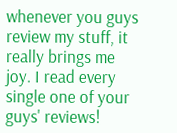whenever you guys review my stuff, it really brings me joy. I read every single one of your guys' reviews!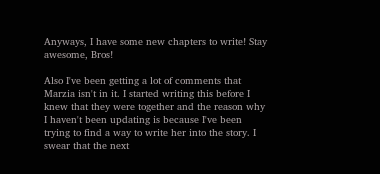Anyways, I have some new chapters to write! Stay awesome, Bros!

Also I've been getting a lot of comments that Marzia isn't in it. I started writing this before I knew that they were together and the reason why I haven't been updating is because I've been trying to find a way to write her into the story. I swear that the next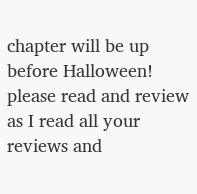chapter will be up before Halloween! please read and review as I read all your reviews and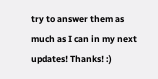try to answer them as much as I can in my next updates! Thanks! :)